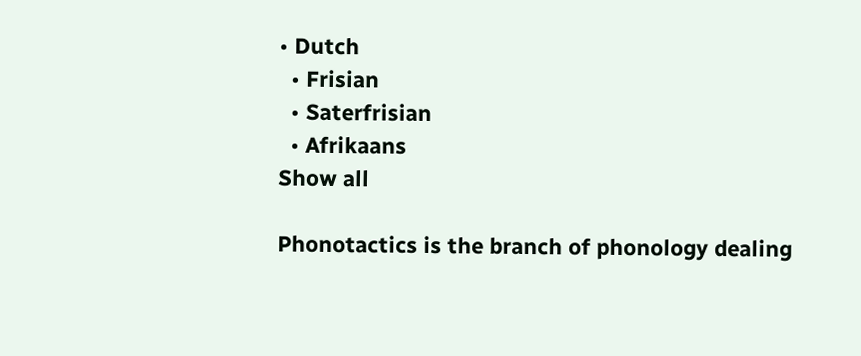• Dutch
  • Frisian
  • Saterfrisian
  • Afrikaans
Show all

Phonotactics is the branch of phonology dealing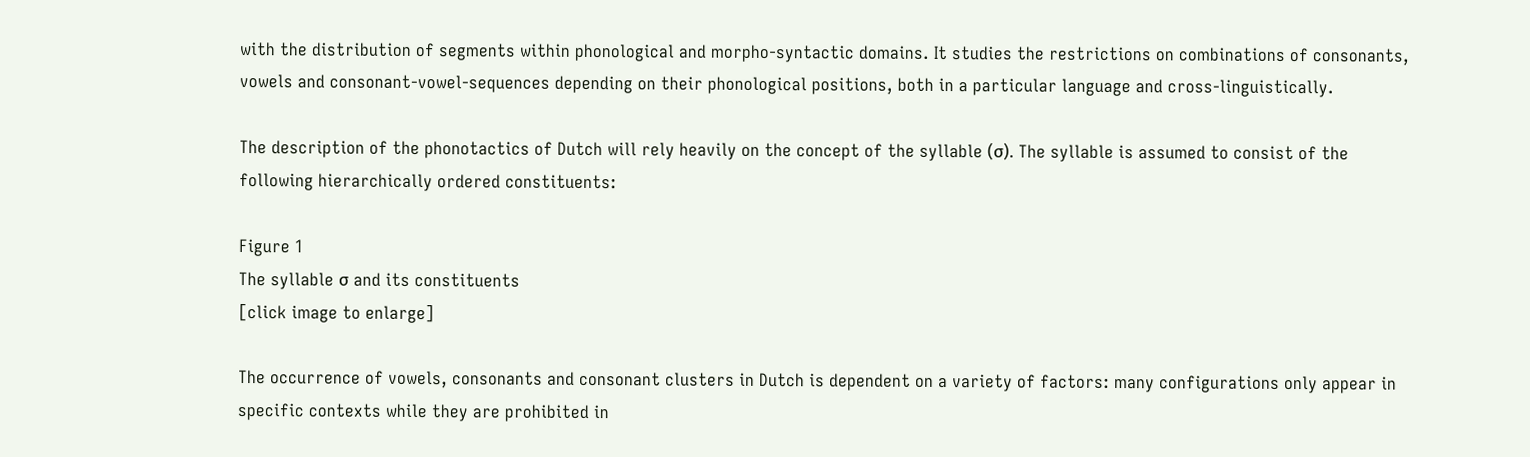with the distribution of segments within phonological and morpho-syntactic domains. It studies the restrictions on combinations of consonants, vowels and consonant-vowel-sequences depending on their phonological positions, both in a particular language and cross-linguistically.

The description of the phonotactics of Dutch will rely heavily on the concept of the syllable (σ). The syllable is assumed to consist of the following hierarchically ordered constituents:

Figure 1
The syllable σ and its constituents
[click image to enlarge]

The occurrence of vowels, consonants and consonant clusters in Dutch is dependent on a variety of factors: many configurations only appear in specific contexts while they are prohibited in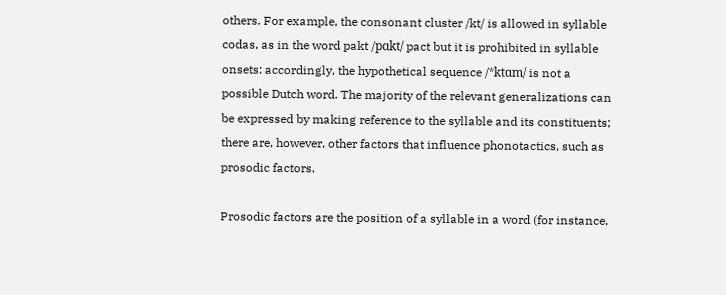others. For example, the consonant cluster /kt/ is allowed in syllable codas, as in the word pakt /pɑkt/ pact but it is prohibited in syllable onsets: accordingly, the hypothetical sequence /*ktɑm/ is not a possible Dutch word. The majority of the relevant generalizations can be expressed by making reference to the syllable and its constituents; there are, however, other factors that influence phonotactics, such as prosodic factors.

Prosodic factors are the position of a syllable in a word (for instance,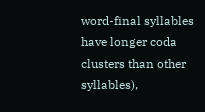word-final syllables have longer coda clusters than other syllables),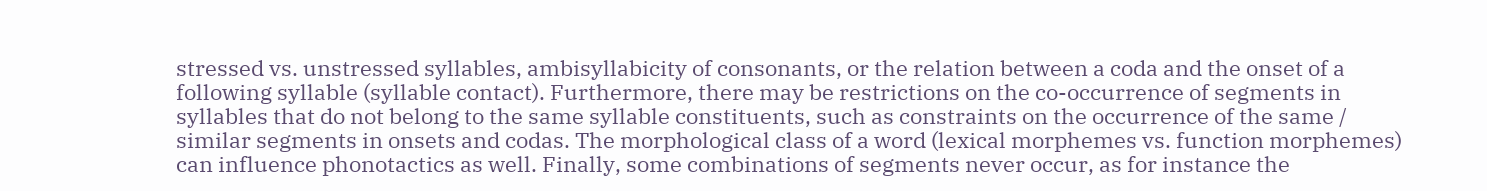stressed vs. unstressed syllables, ambisyllabicity of consonants, or the relation between a coda and the onset of a following syllable (syllable contact). Furthermore, there may be restrictions on the co-occurrence of segments in syllables that do not belong to the same syllable constituents, such as constraints on the occurrence of the same / similar segments in onsets and codas. The morphological class of a word (lexical morphemes vs. function morphemes) can influence phonotactics as well. Finally, some combinations of segments never occur, as for instance the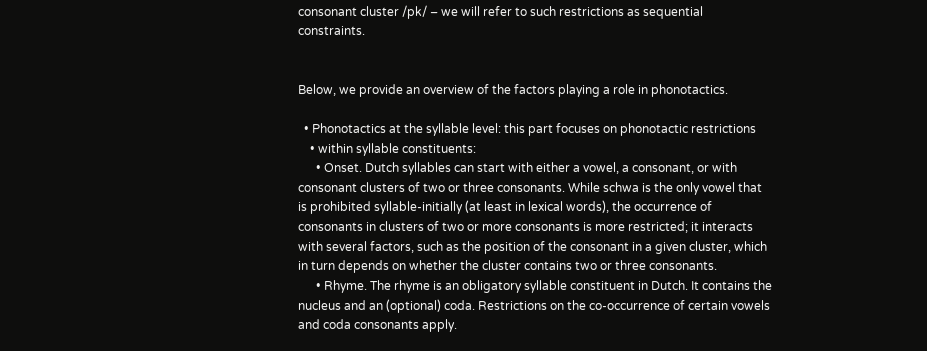consonant cluster /pk/ – we will refer to such restrictions as sequential constraints.


Below, we provide an overview of the factors playing a role in phonotactics.

  • Phonotactics at the syllable level: this part focuses on phonotactic restrictions
    • within syllable constituents:
      • Onset. Dutch syllables can start with either a vowel, a consonant, or with consonant clusters of two or three consonants. While schwa is the only vowel that is prohibited syllable-initially (at least in lexical words), the occurrence of consonants in clusters of two or more consonants is more restricted; it interacts with several factors, such as the position of the consonant in a given cluster, which in turn depends on whether the cluster contains two or three consonants.
      • Rhyme. The rhyme is an obligatory syllable constituent in Dutch. It contains the nucleus and an (optional) coda. Restrictions on the co-occurrence of certain vowels and coda consonants apply.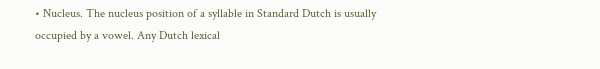• Nucleus. The nucleus position of a syllable in Standard Dutch is usually occupied by a vowel. Any Dutch lexical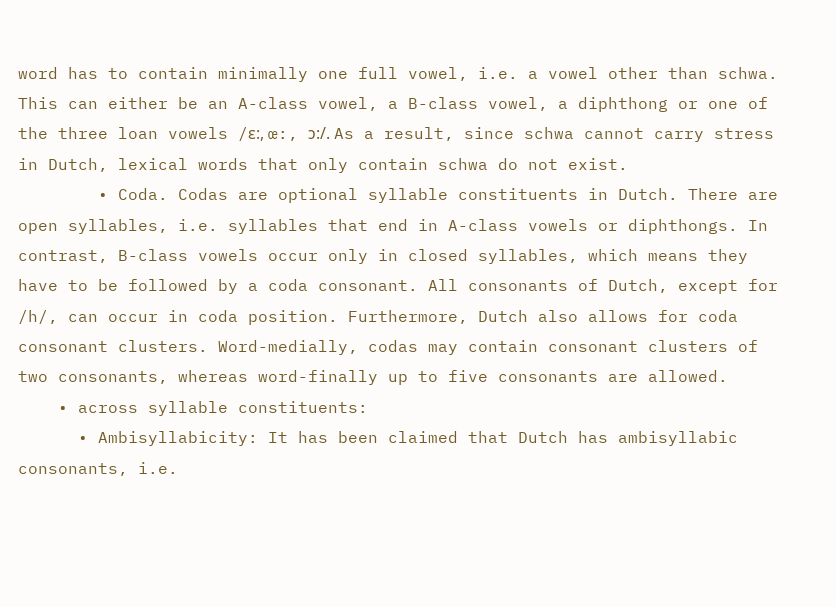word has to contain minimally one full vowel, i.e. a vowel other than schwa. This can either be an A-class vowel, a B-class vowel, a diphthong or one of the three loan vowels /ɛ:, œ:, ɔ:/. As a result, since schwa cannot carry stress in Dutch, lexical words that only contain schwa do not exist.
        • Coda. Codas are optional syllable constituents in Dutch. There are open syllables, i.e. syllables that end in A-class vowels or diphthongs. In contrast, B-class vowels occur only in closed syllables, which means they have to be followed by a coda consonant. All consonants of Dutch, except for /h/, can occur in coda position. Furthermore, Dutch also allows for coda consonant clusters. Word-medially, codas may contain consonant clusters of two consonants, whereas word-finally up to five consonants are allowed.
    • across syllable constituents:
      • Ambisyllabicity: It has been claimed that Dutch has ambisyllabic consonants, i.e.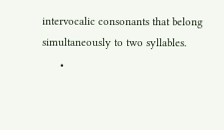intervocalic consonants that belong simultaneously to two syllables.
      •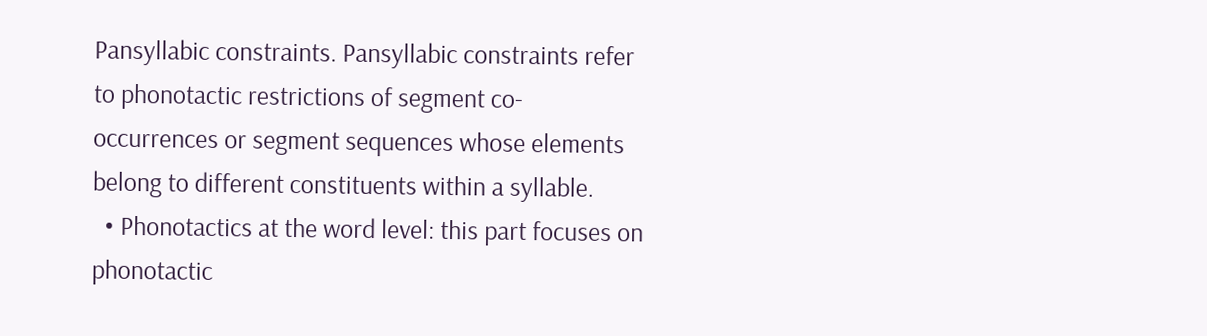Pansyllabic constraints. Pansyllabic constraints refer to phonotactic restrictions of segment co-occurrences or segment sequences whose elements belong to different constituents within a syllable.
  • Phonotactics at the word level: this part focuses on phonotactic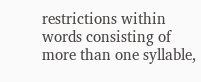restrictions within words consisting of more than one syllable,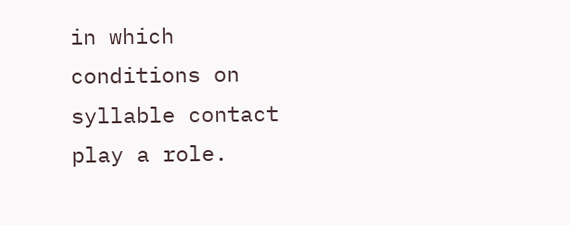in which conditions on syllable contact play a role.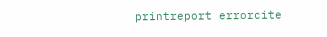printreport errorcite